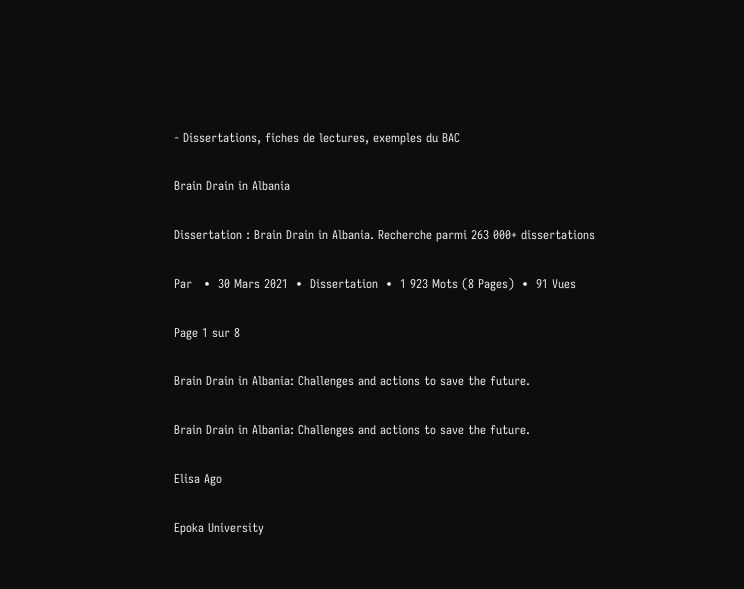- Dissertations, fiches de lectures, exemples du BAC

Brain Drain in Albania

Dissertation : Brain Drain in Albania. Recherche parmi 263 000+ dissertations

Par   •  30 Mars 2021  •  Dissertation  •  1 923 Mots (8 Pages)  •  91 Vues

Page 1 sur 8

Brain Drain in Albania: Challenges and actions to save the future.

Brain Drain in Albania: Challenges and actions to save the future.

Elisa Ago

Epoka University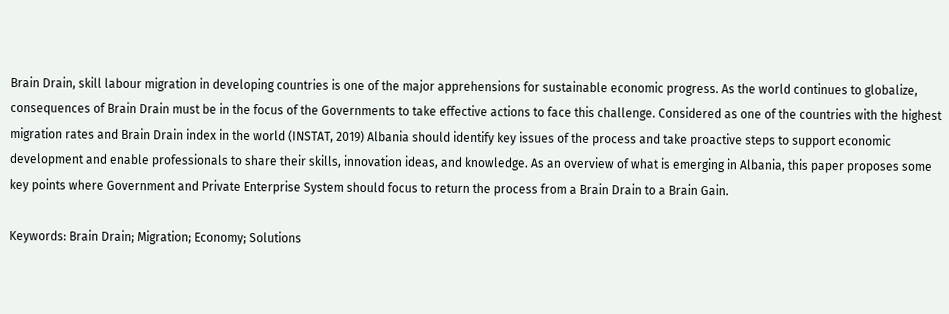Brain Drain, skill labour migration in developing countries is one of the major apprehensions for sustainable economic progress. As the world continues to globalize, consequences of Brain Drain must be in the focus of the Governments to take effective actions to face this challenge. Considered as one of the countries with the highest migration rates and Brain Drain index in the world (INSTAT, 2019) Albania should identify key issues of the process and take proactive steps to support economic development and enable professionals to share their skills, innovation ideas, and knowledge. As an overview of what is emerging in Albania, this paper proposes some key points where Government and Private Enterprise System should focus to return the process from a Brain Drain to a Brain Gain.

Keywords: Brain Drain; Migration; Economy; Solutions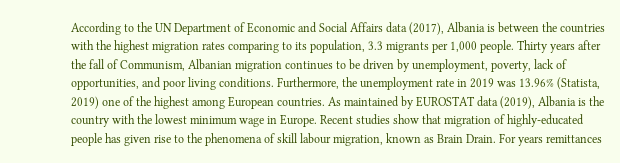According to the UN Department of Economic and Social Affairs data (2017), Albania is between the countries with the highest migration rates comparing to its population, 3.3 migrants per 1,000 people. Thirty years after the fall of Communism, Albanian migration continues to be driven by unemployment, poverty, lack of opportunities, and poor living conditions. Furthermore, the unemployment rate in 2019 was 13.96% (Statista, 2019) one of the highest among European countries. As maintained by EUROSTAT data (2019), Albania is the country with the lowest minimum wage in Europe. Recent studies show that migration of highly-educated people has given rise to the phenomena of skill labour migration, known as Brain Drain. For years remittances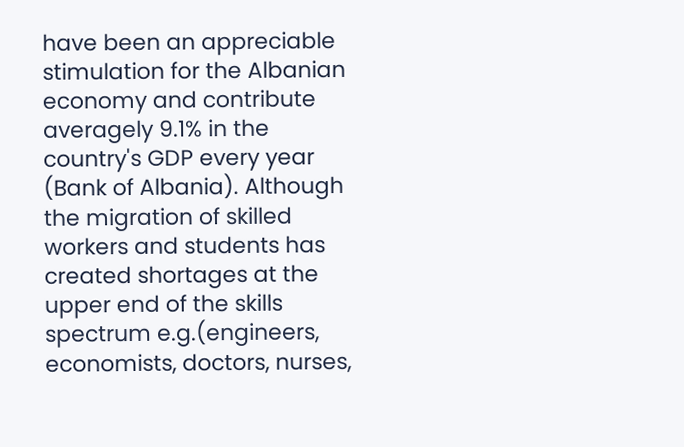have been an appreciable stimulation for the Albanian economy and contribute averagely 9.1% in the country's GDP every year (Bank of Albania). Although the migration of skilled workers and students has created shortages at the upper end of the skills spectrum e.g.(engineers, economists, doctors, nurses,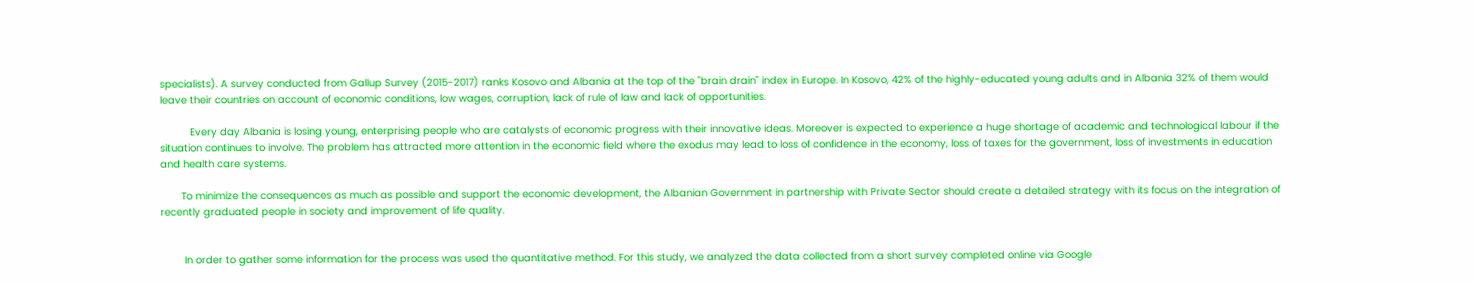specialists). A survey conducted from Gallup Survey (2015-2017) ranks Kosovo and Albania at the top of the "brain drain" index in Europe. In Kosovo, 42% of the highly-educated young adults and in Albania 32% of them would leave their countries on account of economic conditions, low wages, corruption, lack of rule of law and lack of opportunities.

          Every day Albania is losing young, enterprising people who are catalysts of economic progress with their innovative ideas. Moreover is expected to experience a huge shortage of academic and technological labour if the situation continues to involve. The problem has attracted more attention in the economic field where the exodus may lead to loss of confidence in the economy, loss of taxes for the government, loss of investments in education and health care systems.

       To minimize the consequences as much as possible and support the economic development, the Albanian Government in partnership with Private Sector should create a detailed strategy with its focus on the integration of recently graduated people in society and improvement of life quality.


        In order to gather some information for the process was used the quantitative method. For this study, we analyzed the data collected from a short survey completed online via Google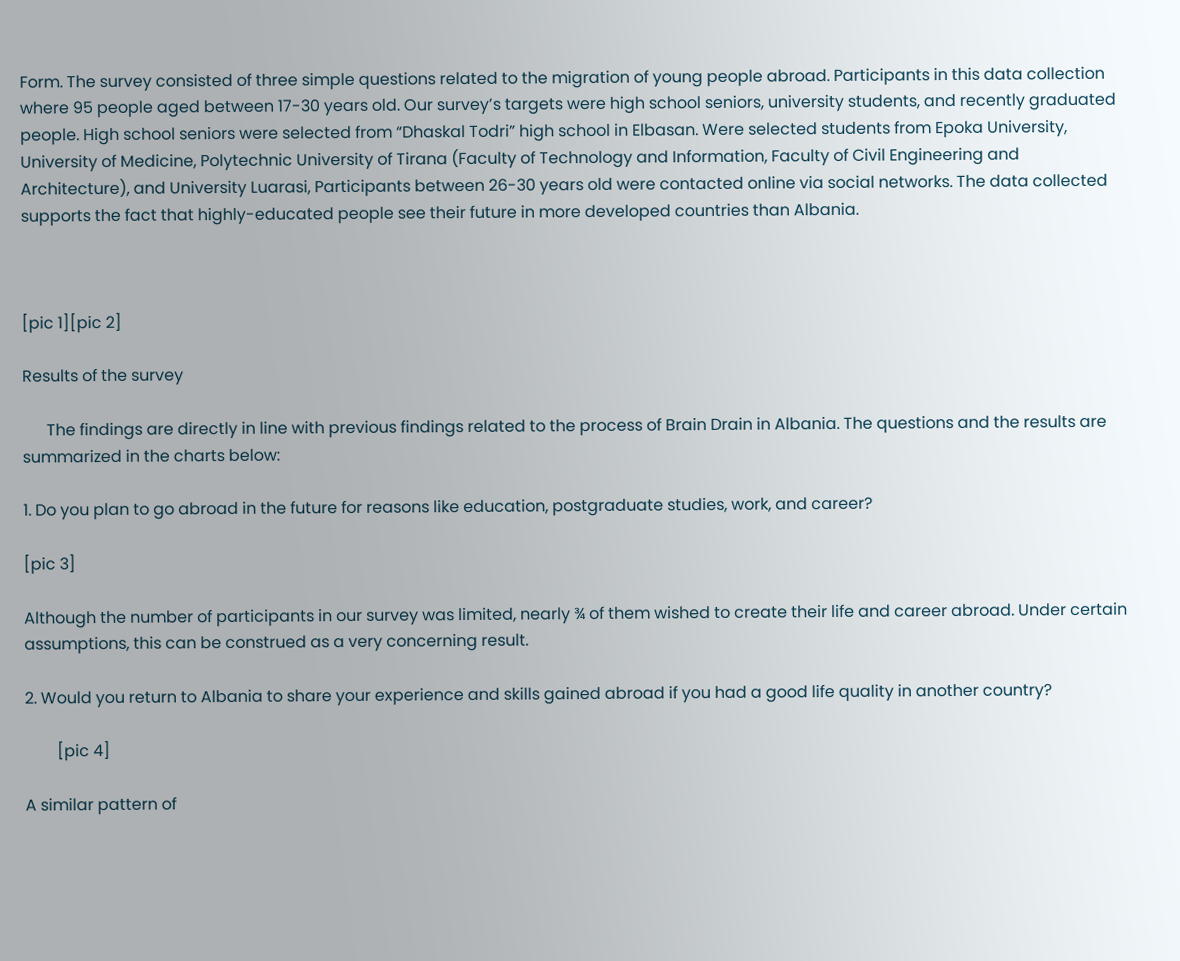Form. The survey consisted of three simple questions related to the migration of young people abroad. Participants in this data collection where 95 people aged between 17-30 years old. Our survey’s targets were high school seniors, university students, and recently graduated people. High school seniors were selected from “Dhaskal Todri” high school in Elbasan. Were selected students from Epoka University, University of Medicine, Polytechnic University of Tirana (Faculty of Technology and Information, Faculty of Civil Engineering and Architecture), and University Luarasi, Participants between 26-30 years old were contacted online via social networks. The data collected supports the fact that highly-educated people see their future in more developed countries than Albania.



[pic 1][pic 2]

Results of the survey

      The findings are directly in line with previous findings related to the process of Brain Drain in Albania. The questions and the results are summarized in the charts below:

1. Do you plan to go abroad in the future for reasons like education, postgraduate studies, work, and career?

[pic 3]

Although the number of participants in our survey was limited, nearly ¾ of them wished to create their life and career abroad. Under certain assumptions, this can be construed as a very concerning result.

2. Would you return to Albania to share your experience and skills gained abroad if you had a good life quality in another country?

        [pic 4]

A similar pattern of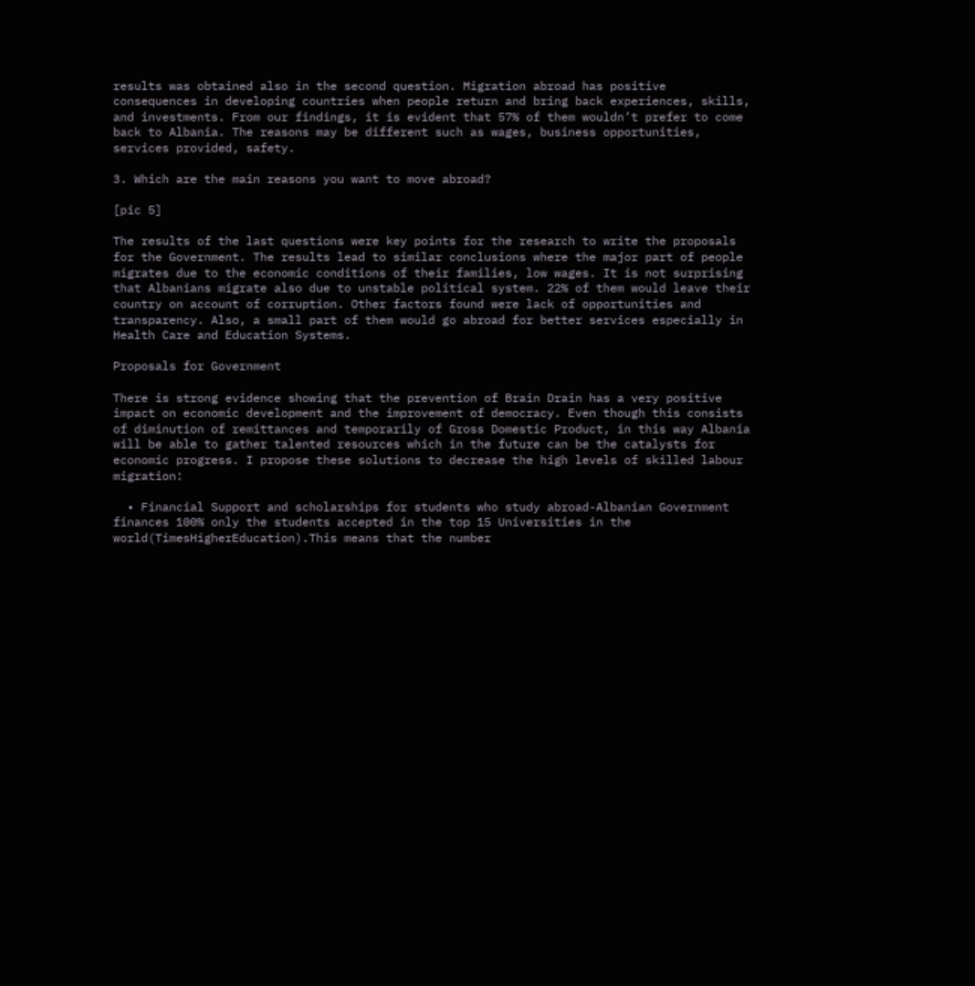results was obtained also in the second question. Migration abroad has positive consequences in developing countries when people return and bring back experiences, skills, and investments. From our findings, it is evident that 57% of them wouldn’t prefer to come back to Albania. The reasons may be different such as wages, business opportunities, services provided, safety.

3. Which are the main reasons you want to move abroad?

[pic 5]

The results of the last questions were key points for the research to write the proposals for the Government. The results lead to similar conclusions where the major part of people migrates due to the economic conditions of their families, low wages. It is not surprising that Albanians migrate also due to unstable political system. 22% of them would leave their country on account of corruption. Other factors found were lack of opportunities and transparency. Also, a small part of them would go abroad for better services especially in Health Care and Education Systems.

Proposals for Government

There is strong evidence showing that the prevention of Brain Drain has a very positive impact on economic development and the improvement of democracy. Even though this consists of diminution of remittances and temporarily of Gross Domestic Product, in this way Albania will be able to gather talented resources which in the future can be the catalysts for economic progress. I propose these solutions to decrease the high levels of skilled labour migration:

  • Financial Support and scholarships for students who study abroad-Albanian Government finances 100% only the students accepted in the top 15 Universities in the world(TimesHigherEducation).This means that the number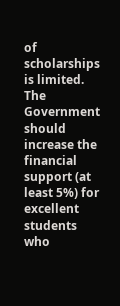of scholarships is limited. The Government should increase the financial support (at least 5%) for excellent students who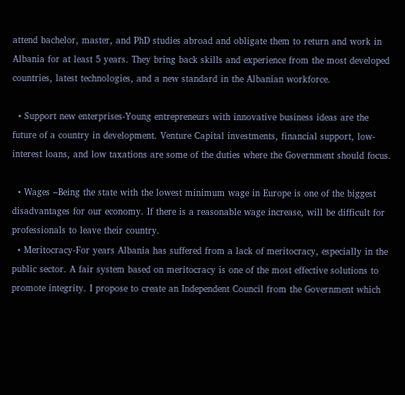attend bachelor, master, and PhD studies abroad and obligate them to return and work in Albania for at least 5 years. They bring back skills and experience from the most developed countries, latest technologies, and a new standard in the Albanian workforce.

  • Support new enterprises-Young entrepreneurs with innovative business ideas are the future of a country in development. Venture Capital investments, financial support, low-interest loans, and low taxations are some of the duties where the Government should focus.

  • Wages –Being the state with the lowest minimum wage in Europe is one of the biggest disadvantages for our economy. If there is a reasonable wage increase, will be difficult for professionals to leave their country.
  • Meritocracy-For years Albania has suffered from a lack of meritocracy, especially in the public sector. A fair system based on meritocracy is one of the most effective solutions to promote integrity. I propose to create an Independent Council from the Government which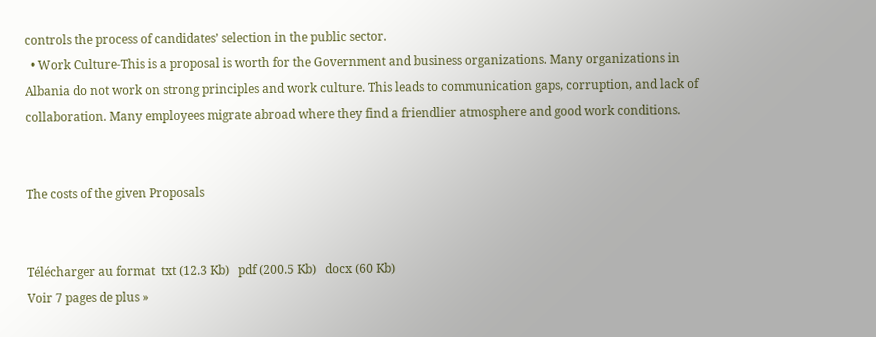controls the process of candidates’ selection in the public sector.
  • Work Culture-This is a proposal is worth for the Government and business organizations. Many organizations in Albania do not work on strong principles and work culture. This leads to communication gaps, corruption, and lack of collaboration. Many employees migrate abroad where they find a friendlier atmosphere and good work conditions.


The costs of the given Proposals


Télécharger au format  txt (12.3 Kb)   pdf (200.5 Kb)   docx (60 Kb)
Voir 7 pages de plus »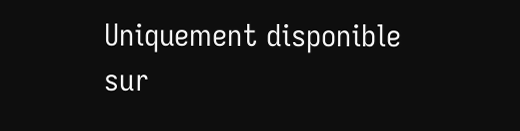Uniquement disponible sur